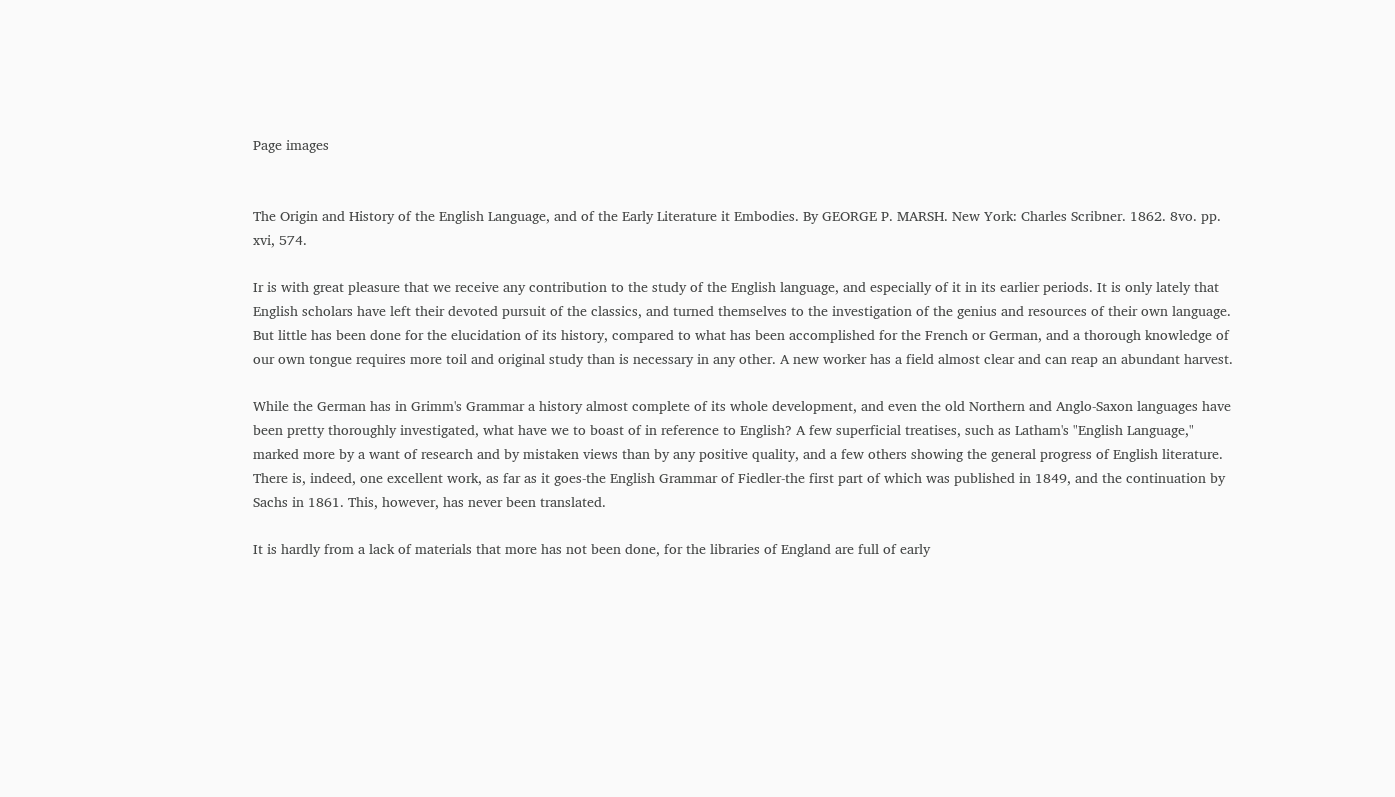Page images


The Origin and History of the English Language, and of the Early Literature it Embodies. By GEORGE P. MARSH. New York: Charles Scribner. 1862. 8vo. pp. xvi, 574.

Ir is with great pleasure that we receive any contribution to the study of the English language, and especially of it in its earlier periods. It is only lately that English scholars have left their devoted pursuit of the classics, and turned themselves to the investigation of the genius and resources of their own language. But little has been done for the elucidation of its history, compared to what has been accomplished for the French or German, and a thorough knowledge of our own tongue requires more toil and original study than is necessary in any other. A new worker has a field almost clear and can reap an abundant harvest.

While the German has in Grimm's Grammar a history almost complete of its whole development, and even the old Northern and Anglo-Saxon languages have been pretty thoroughly investigated, what have we to boast of in reference to English? A few superficial treatises, such as Latham's "English Language," marked more by a want of research and by mistaken views than by any positive quality, and a few others showing the general progress of English literature. There is, indeed, one excellent work, as far as it goes-the English Grammar of Fiedler-the first part of which was published in 1849, and the continuation by Sachs in 1861. This, however, has never been translated.

It is hardly from a lack of materials that more has not been done, for the libraries of England are full of early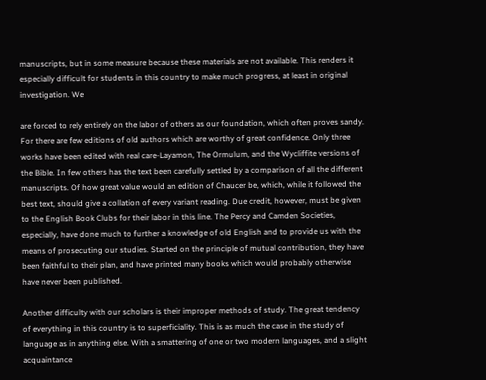manuscripts, but in some measure because these materials are not available. This renders it especially difficult for students in this country to make much progress, at least in original investigation. We

are forced to rely entirely on the labor of others as our foundation, which often proves sandy. For there are few editions of old authors which are worthy of great confidence. Only three works have been edited with real care-Layamon, The Ormulum, and the Wycliffite versions of the Bible. In few others has the text been carefully settled by a comparison of all the different manuscripts. Of how great value would an edition of Chaucer be, which, while it followed the best text, should give a collation of every variant reading. Due credit, however, must be given to the English Book Clubs for their labor in this line. The Percy and Camden Societies, especially, have done much to further a knowledge of old English and to provide us with the means of prosecuting our studies. Started on the principle of mutual contribution, they have been faithful to their plan, and have printed many books which would probably otherwise have never been published.

Another difficulty with our scholars is their improper methods of study. The great tendency of everything in this country is to superficiality. This is as much the case in the study of language as in anything else. With a smattering of one or two modern languages, and a slight acquaintance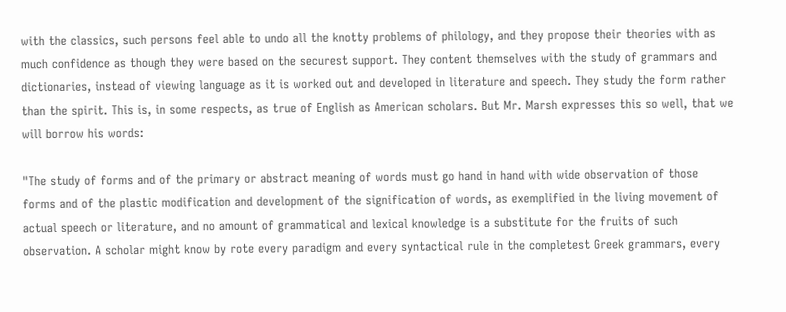with the classics, such persons feel able to undo all the knotty problems of philology, and they propose their theories with as much confidence as though they were based on the securest support. They content themselves with the study of grammars and dictionaries, instead of viewing language as it is worked out and developed in literature and speech. They study the form rather than the spirit. This is, in some respects, as true of English as American scholars. But Mr. Marsh expresses this so well, that we will borrow his words:

"The study of forms and of the primary or abstract meaning of words must go hand in hand with wide observation of those forms and of the plastic modification and development of the signification of words, as exemplified in the living movement of actual speech or literature, and no amount of grammatical and lexical knowledge is a substitute for the fruits of such observation. A scholar might know by rote every paradigm and every syntactical rule in the completest Greek grammars, every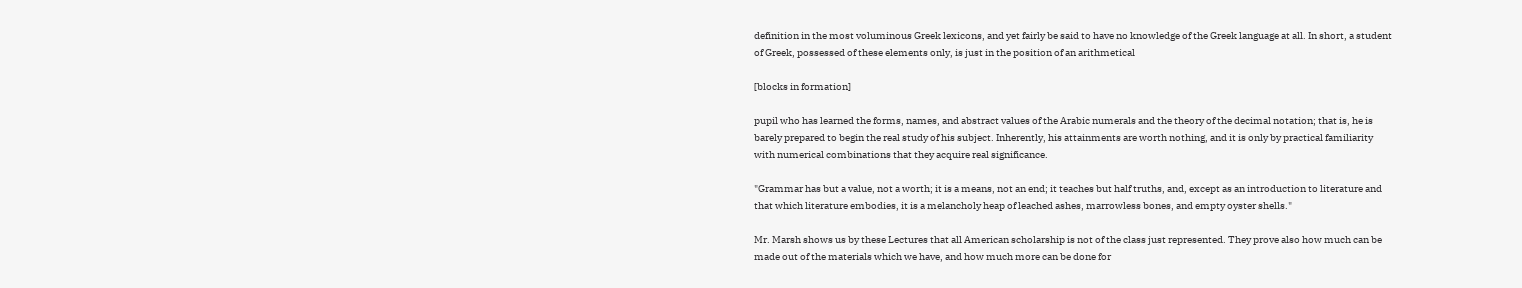definition in the most voluminous Greek lexicons, and yet fairly be said to have no knowledge of the Greek language at all. In short, a student of Greek, possessed of these elements only, is just in the position of an arithmetical

[blocks in formation]

pupil who has learned the forms, names, and abstract values of the Arabic numerals and the theory of the decimal notation; that is, he is barely prepared to begin the real study of his subject. Inherently, his attainments are worth nothing, and it is only by practical familiarity with numerical combinations that they acquire real significance.

"Grammar has but a value, not a worth; it is a means, not an end; it teaches but half truths, and, except as an introduction to literature and that which literature embodies, it is a melancholy heap of leached ashes, marrowless bones, and empty oyster shells."

Mr. Marsh shows us by these Lectures that all American scholarship is not of the class just represented. They prove also how much can be made out of the materials which we have, and how much more can be done for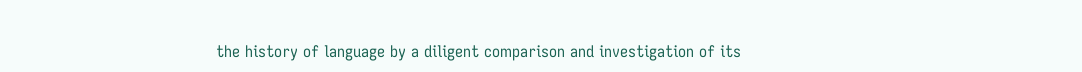the history of language by a diligent comparison and investigation of its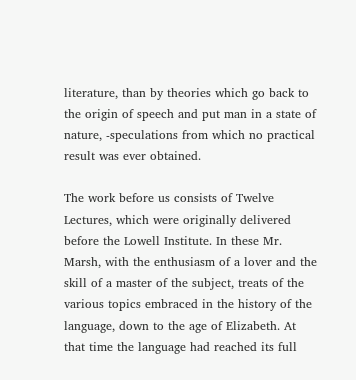literature, than by theories which go back to the origin of speech and put man in a state of nature, -speculations from which no practical result was ever obtained.

The work before us consists of Twelve Lectures, which were originally delivered before the Lowell Institute. In these Mr. Marsh, with the enthusiasm of a lover and the skill of a master of the subject, treats of the various topics embraced in the history of the language, down to the age of Elizabeth. At that time the language had reached its full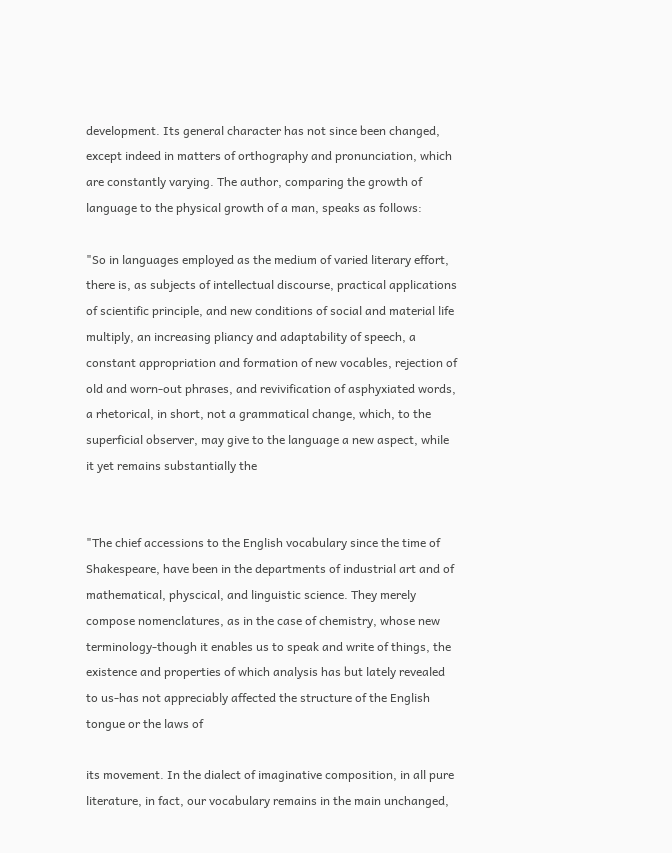development. Its general character has not since been changed, except indeed in matters of orthography and pronunciation, which are constantly varying. The author, comparing the growth of language to the physical growth of a man, speaks as follows:

"So in languages employed as the medium of varied literary effort, there is, as subjects of intellectual discourse, practical applications of scientific principle, and new conditions of social and material life multiply, an increasing pliancy and adaptability of speech, a constant appropriation and formation of new vocables, rejection of old and worn-out phrases, and revivification of asphyxiated words, a rhetorical, in short, not a grammatical change, which, to the superficial observer, may give to the language a new aspect, while it yet remains substantially the


"The chief accessions to the English vocabulary since the time of Shakespeare, have been in the departments of industrial art and of mathematical, physcical, and linguistic science. They merely compose nomenclatures, as in the case of chemistry, whose new terminology-though it enables us to speak and write of things, the existence and properties of which analysis has but lately revealed to us-has not appreciably affected the structure of the English tongue or the laws of

its movement. In the dialect of imaginative composition, in all pure literature, in fact, our vocabulary remains in the main unchanged,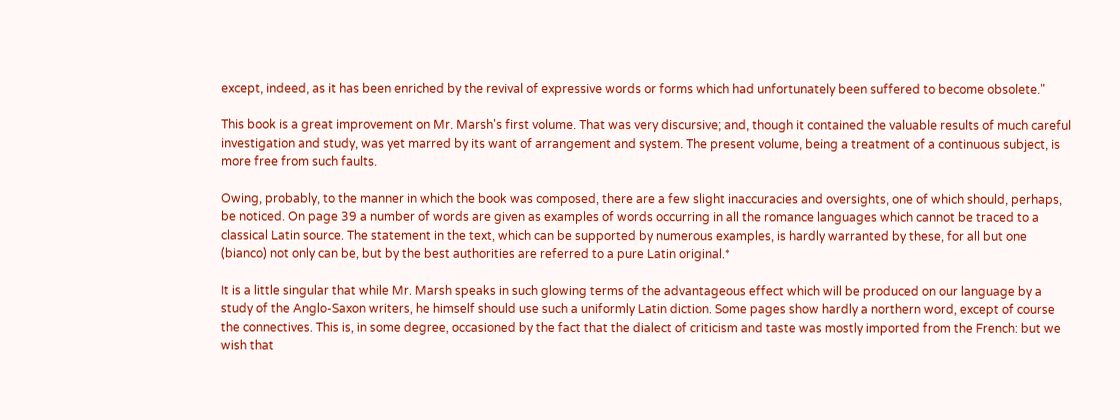except, indeed, as it has been enriched by the revival of expressive words or forms which had unfortunately been suffered to become obsolete."

This book is a great improvement on Mr. Marsh's first volume. That was very discursive; and, though it contained the valuable results of much careful investigation and study, was yet marred by its want of arrangement and system. The present volume, being a treatment of a continuous subject, is more free from such faults.

Owing, probably, to the manner in which the book was composed, there are a few slight inaccuracies and oversights, one of which should, perhaps, be noticed. On page 39 a number of words are given as examples of words occurring in all the romance languages which cannot be traced to a classical Latin source. The statement in the text, which can be supported by numerous examples, is hardly warranted by these, for all but one (bianco) not only can be, but by the best authorities are referred to a pure Latin original.*

It is a little singular that while Mr. Marsh speaks in such glowing terms of the advantageous effect which will be produced on our language by a study of the Anglo-Saxon writers, he himself should use such a uniformly Latin diction. Some pages show hardly a northern word, except of course the connectives. This is, in some degree, occasioned by the fact that the dialect of criticism and taste was mostly imported from the French: but we wish that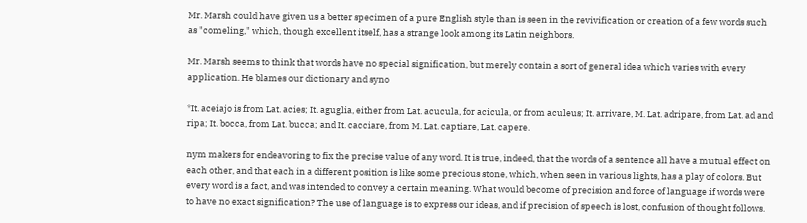Mr. Marsh could have given us a better specimen of a pure English style than is seen in the revivification or creation of a few words such as "comeling," which, though excellent itself, has a strange look among its Latin neighbors.

Mr. Marsh seems to think that words have no special signification, but merely contain a sort of general idea which varies with every application. He blames our dictionary and syno

*It. aceiajo is from Lat. acies; It. aguglia, either from Lat. acucula, for acicula, or from aculeus; It. arrivare, M. Lat. adripare, from Lat. ad and ripa; It. bocca, from Lat. bucca; and It. cacciare, from M. Lat. captiare, Lat. capere.

nym makers for endeavoring to fix the precise value of any word. It is true, indeed, that the words of a sentence all have a mutual effect on each other, and that each in a different position is like some precious stone, which, when seen in various lights, has a play of colors. But every word is a fact, and was intended to convey a certain meaning. What would become of precision and force of language if words were to have no exact signification? The use of language is to express our ideas, and if precision of speech is lost, confusion of thought follows.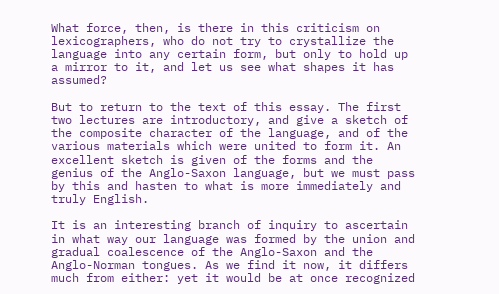What force, then, is there in this criticism on lexicographers, who do not try to crystallize the language into any certain form, but only to hold up a mirror to it, and let us see what shapes it has assumed?

But to return to the text of this essay. The first two lectures are introductory, and give a sketch of the composite character of the language, and of the various materials which were united to form it. An excellent sketch is given of the forms and the genius of the Anglo-Saxon language, but we must pass by this and hasten to what is more immediately and truly English.

It is an interesting branch of inquiry to ascertain in what way our language was formed by the union and gradual coalescence of the Anglo-Saxon and the Anglo-Norman tongues. As we find it now, it differs much from either: yet it would be at once recognized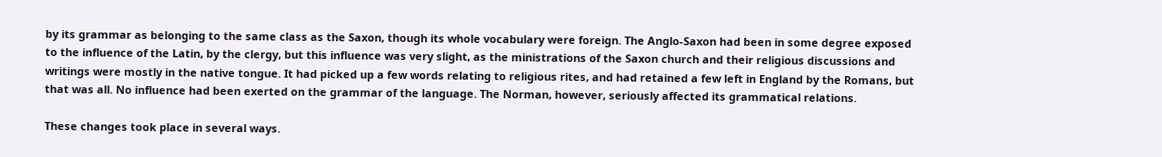by its grammar as belonging to the same class as the Saxon, though its whole vocabulary were foreign. The Anglo-Saxon had been in some degree exposed to the influence of the Latin, by the clergy, but this influence was very slight, as the ministrations of the Saxon church and their religious discussions and writings were mostly in the native tongue. It had picked up a few words relating to religious rites, and had retained a few left in England by the Romans, but that was all. No influence had been exerted on the grammar of the language. The Norman, however, seriously affected its grammatical relations.

These changes took place in several ways.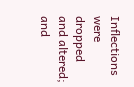Inflections were dropped and altered; and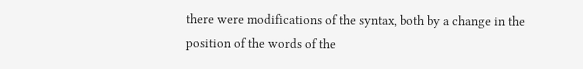there were modifications of the syntax, both by a change in the position of the words of the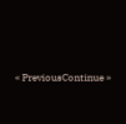« PreviousContinue »